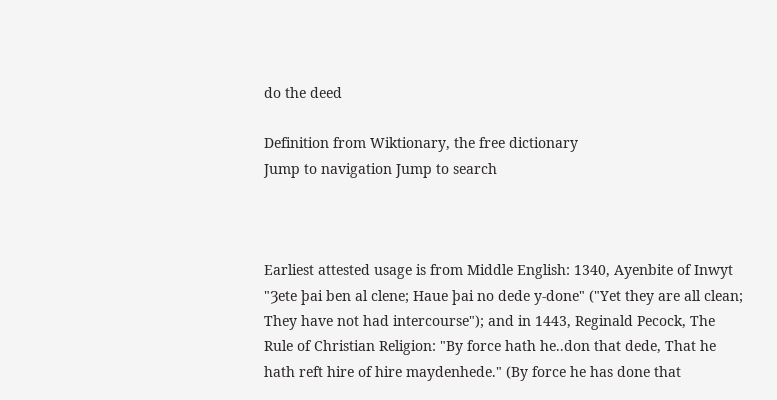do the deed

Definition from Wiktionary, the free dictionary
Jump to navigation Jump to search



Earliest attested usage is from Middle English: 1340, Ayenbite of Inwyt "Ȝete þai ben al clene; Haue þai no dede y-done" ("Yet they are all clean; They have not had intercourse"); and in 1443, Reginald Pecock, The Rule of Christian Religion: "By force hath he..don that dede, That he hath reft hire of hire maydenhede." (By force he has done that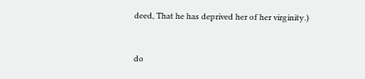deed, That he has deprived her of her virginity.)


do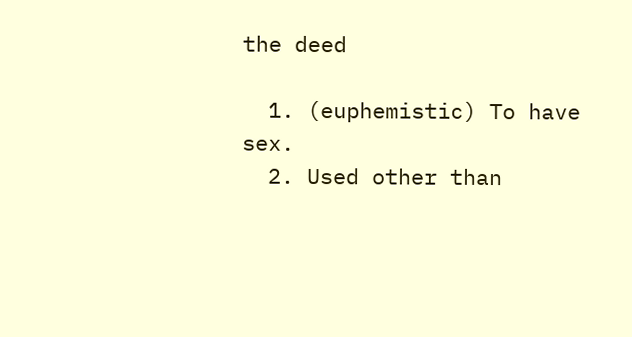the deed

  1. (euphemistic) To have sex.
  2. Used other than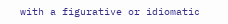with a figurative or idiomatic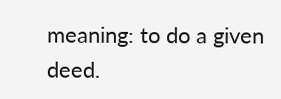meaning: to do a given deed.